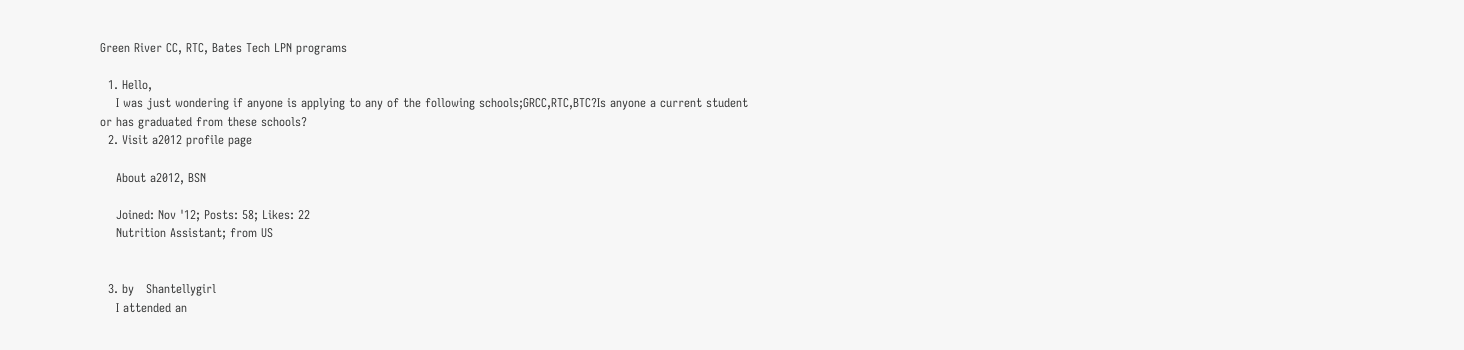Green River CC, RTC, Bates Tech LPN programs

  1. Hello,
    I was just wondering if anyone is applying to any of the following schools;GRCC,RTC,BTC?Is anyone a current student or has graduated from these schools?
  2. Visit a2012 profile page

    About a2012, BSN

    Joined: Nov '12; Posts: 58; Likes: 22
    Nutrition Assistant; from US


  3. by   Shantellygirl
    I attended an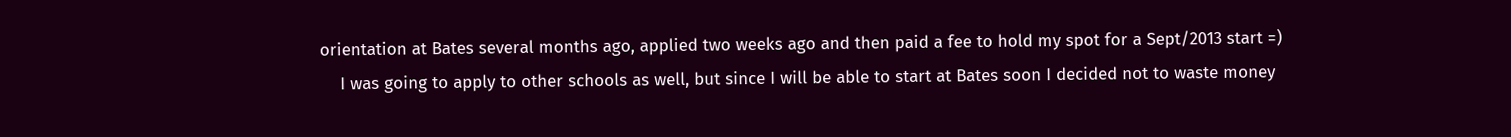orientation at Bates several months ago, applied two weeks ago and then paid a fee to hold my spot for a Sept/2013 start =)
    I was going to apply to other schools as well, but since I will be able to start at Bates soon I decided not to waste money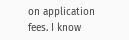on application fees. I know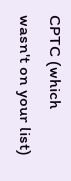CPTC (which wasn't on your list)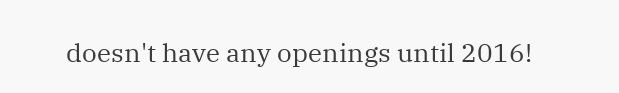doesn't have any openings until 2016!